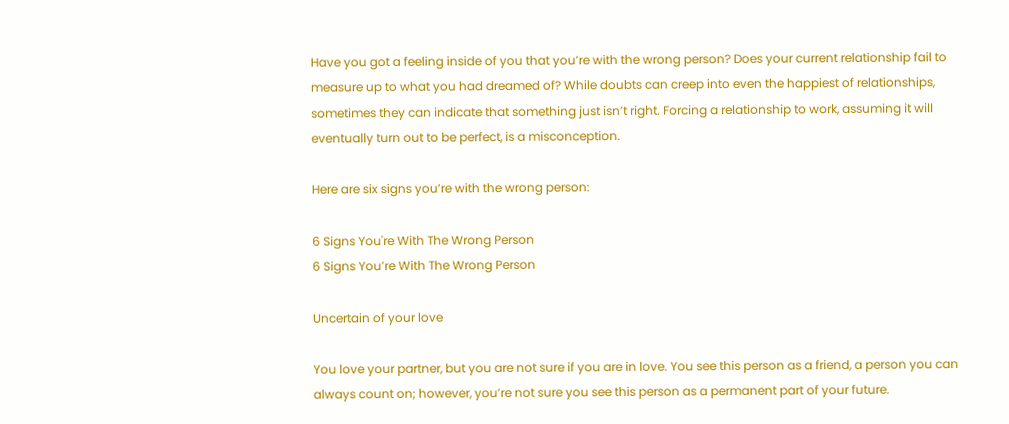Have you got a feeling inside of you that you’re with the wrong person? Does your current relationship fail to measure up to what you had dreamed of? While doubts can creep into even the happiest of relationships, sometimes they can indicate that something just isn’t right. Forcing a relationship to work, assuming it will eventually turn out to be perfect, is a misconception.

Here are six signs you’re with the wrong person:

6 Signs You're With The Wrong Person
6 Signs You’re With The Wrong Person

Uncertain of your love

You love your partner, but you are not sure if you are in love. You see this person as a friend, a person you can always count on; however, you’re not sure you see this person as a permanent part of your future.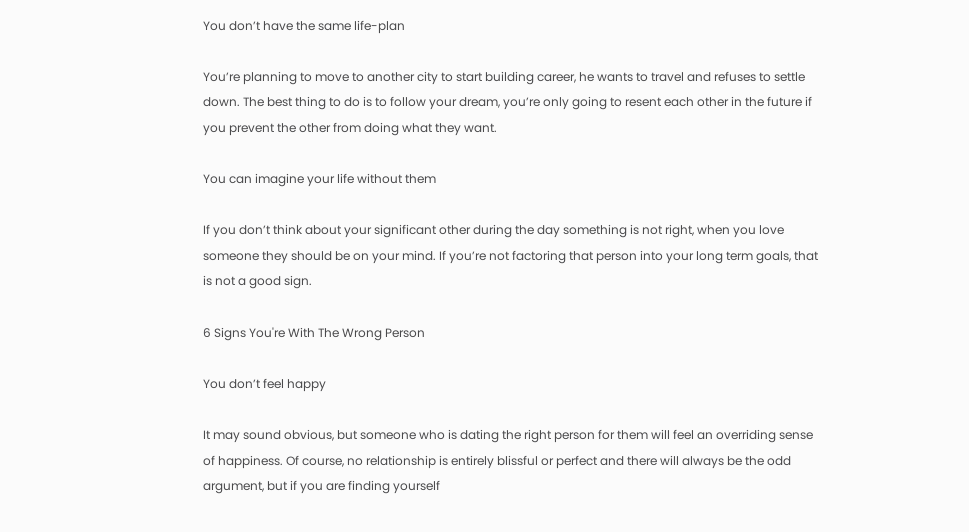You don’t have the same life-plan

You’re planning to move to another city to start building career, he wants to travel and refuses to settle down. The best thing to do is to follow your dream, you’re only going to resent each other in the future if you prevent the other from doing what they want.

You can imagine your life without them

If you don’t think about your significant other during the day something is not right, when you love someone they should be on your mind. If you’re not factoring that person into your long term goals, that is not a good sign.

6 Signs You're With The Wrong Person

You don’t feel happy

It may sound obvious, but someone who is dating the right person for them will feel an overriding sense of happiness. Of course, no relationship is entirely blissful or perfect and there will always be the odd argument, but if you are finding yourself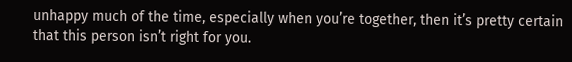unhappy much of the time, especially when you’re together, then it’s pretty certain that this person isn’t right for you.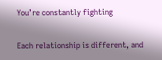You’re constantly fighting

Each relationship is different, and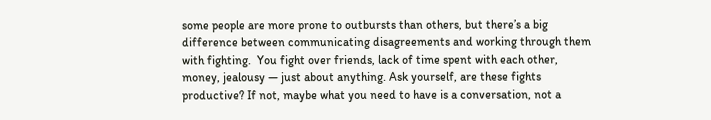some people are more prone to outbursts than others, but there’s a big difference between communicating disagreements and working through them with fighting.  You fight over friends, lack of time spent with each other, money, jealousy — just about anything. Ask yourself, are these fights productive? If not, maybe what you need to have is a conversation, not a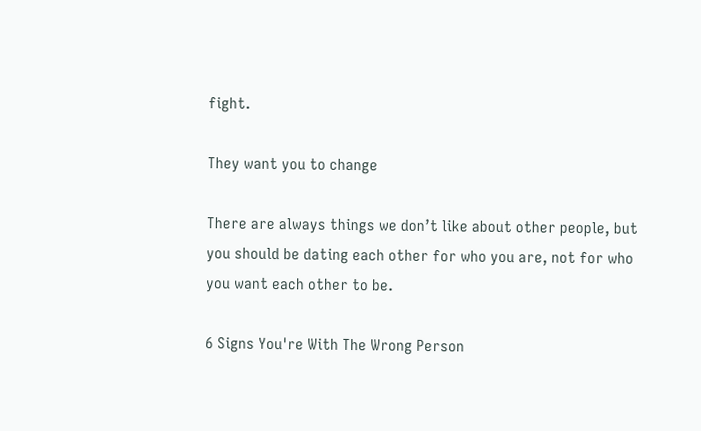fight.

They want you to change

There are always things we don’t like about other people, but you should be dating each other for who you are, not for who you want each other to be.

6 Signs You're With The Wrong Person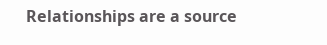Relationships are a source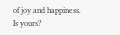of joy and happiness. Is yours?